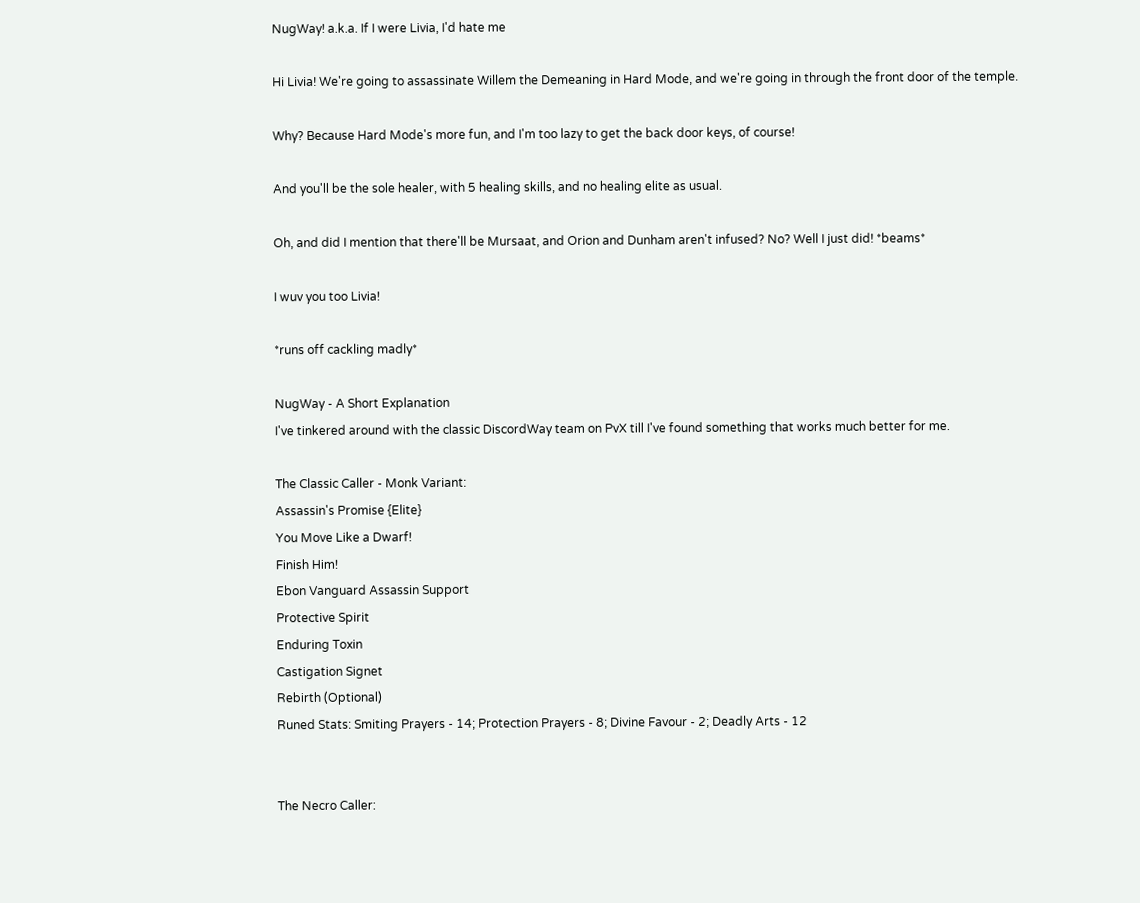NugWay! a.k.a. If I were Livia, I'd hate me

Hi Livia! We're going to assassinate Willem the Demeaning in Hard Mode, and we're going in through the front door of the temple.

Why? Because Hard Mode's more fun, and I'm too lazy to get the back door keys, of course!

And you'll be the sole healer, with 5 healing skills, and no healing elite as usual.

Oh, and did I mention that there'll be Mursaat, and Orion and Dunham aren't infused? No? Well I just did! *beams*

I wuv you too Livia!

*runs off cackling madly*

NugWay - A Short Explanation
I've tinkered around with the classic DiscordWay team on PvX till I've found something that works much better for me.

The Classic Caller - Monk Variant:
Assassin's Promise {Elite}
You Move Like a Dwarf!
Finish Him!
Ebon Vanguard Assassin Support
Protective Spirit
Enduring Toxin
Castigation Signet
Rebirth (Optional)
Runed Stats: Smiting Prayers - 14; Protection Prayers - 8; Divine Favour - 2; Deadly Arts - 12


The Necro Caller: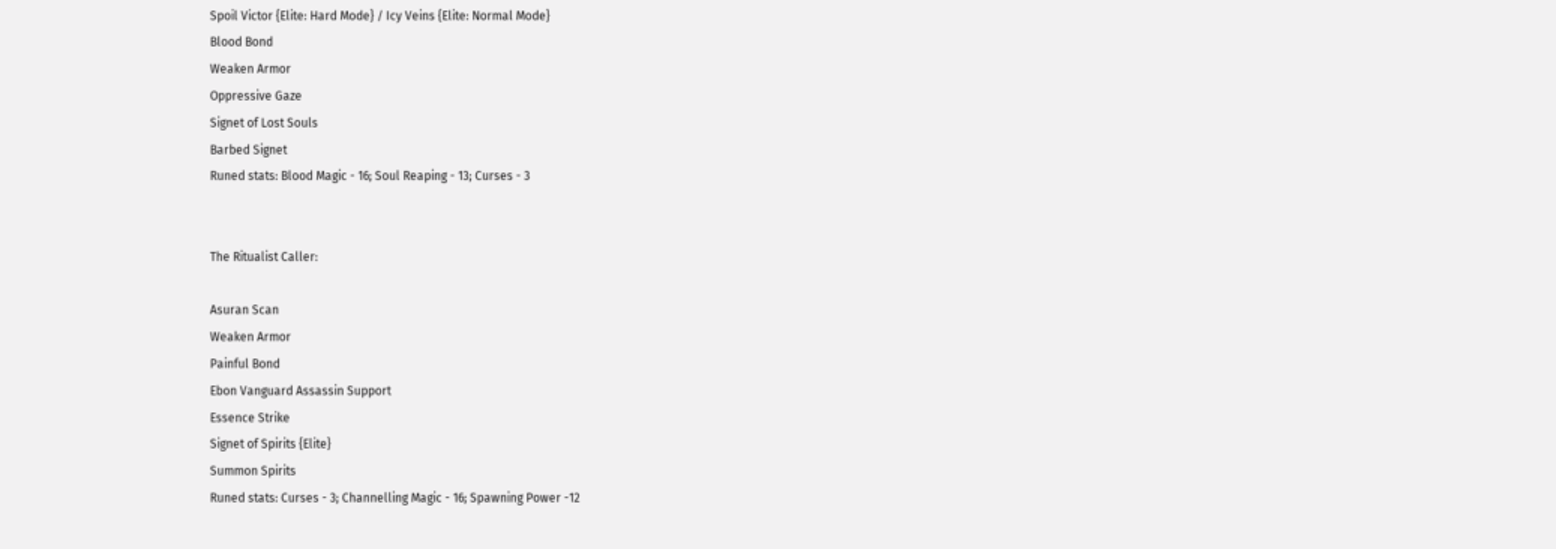Spoil Victor {Elite: Hard Mode} / Icy Veins {Elite: Normal Mode}
Blood Bond
Weaken Armor
Oppressive Gaze
Signet of Lost Souls
Barbed Signet
Runed stats: Blood Magic - 16; Soul Reaping - 13; Curses - 3


The Ritualist Caller:

Asuran Scan
Weaken Armor
Painful Bond
Ebon Vanguard Assassin Support
Essence Strike
Signet of Spirits {Elite}
Summon Spirits
Runed stats: Curses - 3; Channelling Magic - 16; Spawning Power -12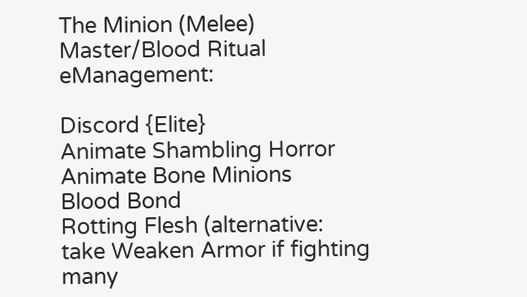The Minion (Melee) Master/Blood Ritual eManagement:

Discord {Elite}
Animate Shambling Horror
Animate Bone Minions
Blood Bond
Rotting Flesh (alternative: take Weaken Armor if fighting many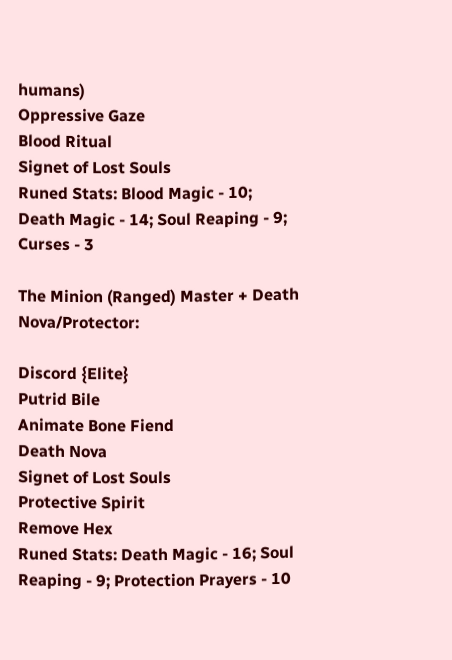humans)
Oppressive Gaze
Blood Ritual
Signet of Lost Souls
Runed Stats: Blood Magic - 10; Death Magic - 14; Soul Reaping - 9; Curses - 3

The Minion (Ranged) Master + Death Nova/Protector:

Discord {Elite}
Putrid Bile
Animate Bone Fiend
Death Nova
Signet of Lost Souls
Protective Spirit
Remove Hex
Runed Stats: Death Magic - 16; Soul Reaping - 9; Protection Prayers - 10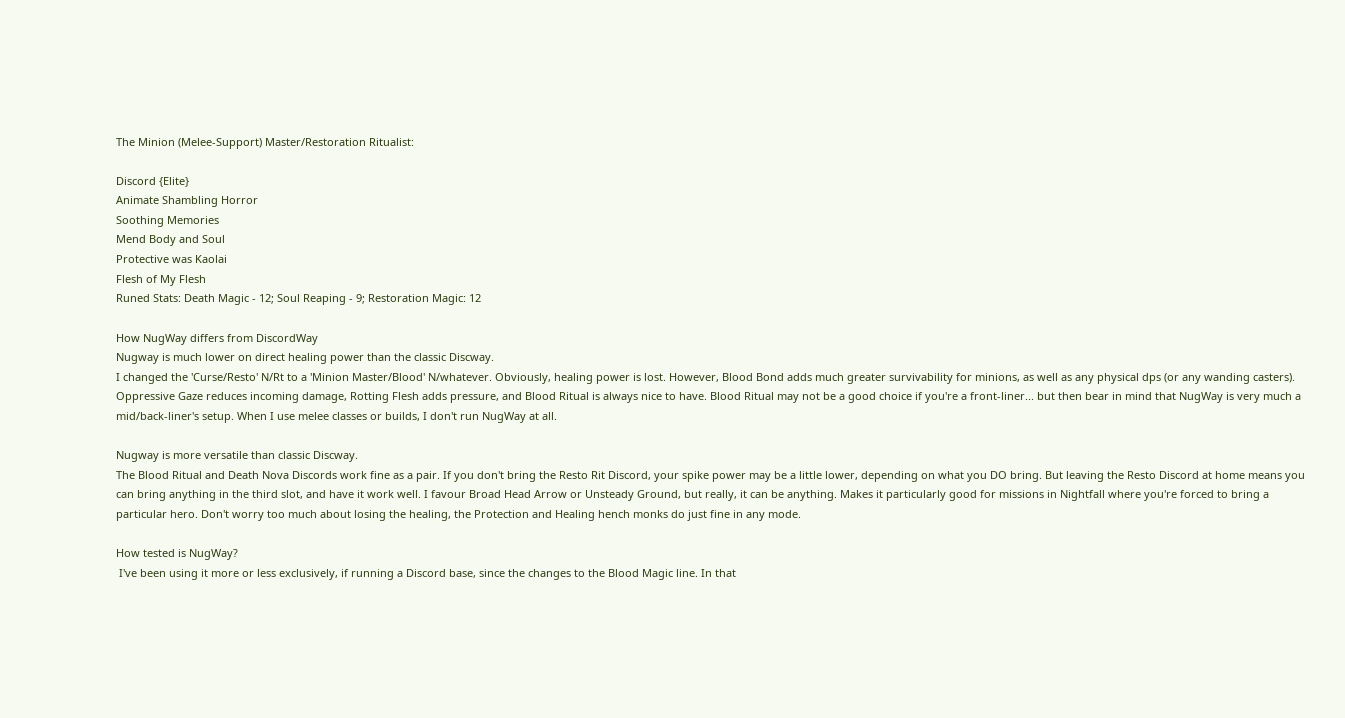The Minion (Melee-Support) Master/Restoration Ritualist:

Discord {Elite}
Animate Shambling Horror
Soothing Memories
Mend Body and Soul
Protective was Kaolai
Flesh of My Flesh
Runed Stats: Death Magic - 12; Soul Reaping - 9; Restoration Magic: 12

How NugWay differs from DiscordWay
Nugway is much lower on direct healing power than the classic Discway.
I changed the 'Curse/Resto' N/Rt to a 'Minion Master/Blood' N/whatever. Obviously, healing power is lost. However, Blood Bond adds much greater survivability for minions, as well as any physical dps (or any wanding casters). Oppressive Gaze reduces incoming damage, Rotting Flesh adds pressure, and Blood Ritual is always nice to have. Blood Ritual may not be a good choice if you're a front-liner... but then bear in mind that NugWay is very much a mid/back-liner's setup. When I use melee classes or builds, I don't run NugWay at all.

Nugway is more versatile than classic Discway.
The Blood Ritual and Death Nova Discords work fine as a pair. If you don't bring the Resto Rit Discord, your spike power may be a little lower, depending on what you DO bring. But leaving the Resto Discord at home means you can bring anything in the third slot, and have it work well. I favour Broad Head Arrow or Unsteady Ground, but really, it can be anything. Makes it particularly good for missions in Nightfall where you're forced to bring a particular hero. Don't worry too much about losing the healing, the Protection and Healing hench monks do just fine in any mode.

How tested is NugWay?
 I've been using it more or less exclusively, if running a Discord base, since the changes to the Blood Magic line. In that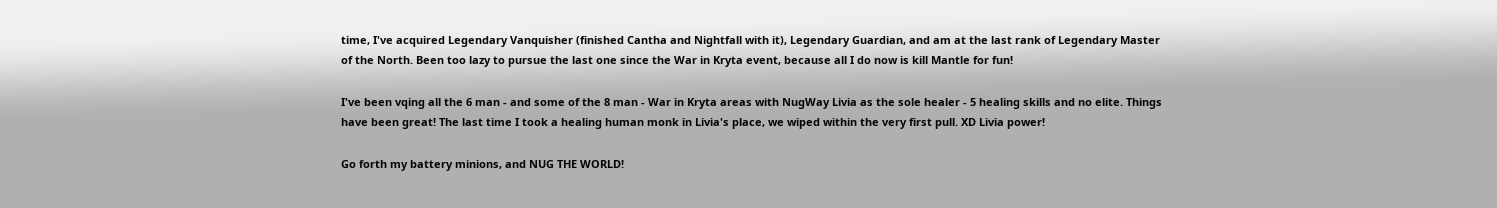time, I've acquired Legendary Vanquisher (finished Cantha and Nightfall with it), Legendary Guardian, and am at the last rank of Legendary Master of the North. Been too lazy to pursue the last one since the War in Kryta event, because all I do now is kill Mantle for fun!

I've been vqing all the 6 man - and some of the 8 man - War in Kryta areas with NugWay Livia as the sole healer - 5 healing skills and no elite. Things have been great! The last time I took a healing human monk in Livia's place, we wiped within the very first pull. XD Livia power!

Go forth my battery minions, and NUG THE WORLD!